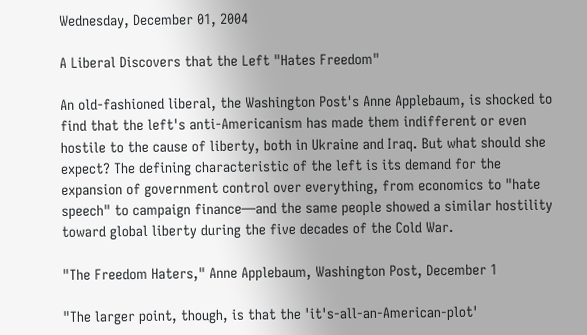Wednesday, December 01, 2004

A Liberal Discovers that the Left "Hates Freedom"

An old-fashioned liberal, the Washington Post's Anne Applebaum, is shocked to find that the left's anti-Americanism has made them indifferent or even hostile to the cause of liberty, both in Ukraine and Iraq. But what should she expect? The defining characteristic of the left is its demand for the expansion of government control over everything, from economics to "hate speech" to campaign finance—and the same people showed a similar hostility toward global liberty during the five decades of the Cold War.

"The Freedom Haters," Anne Applebaum, Washington Post, December 1

"The larger point, though, is that the 'it's-all-an-American-plot'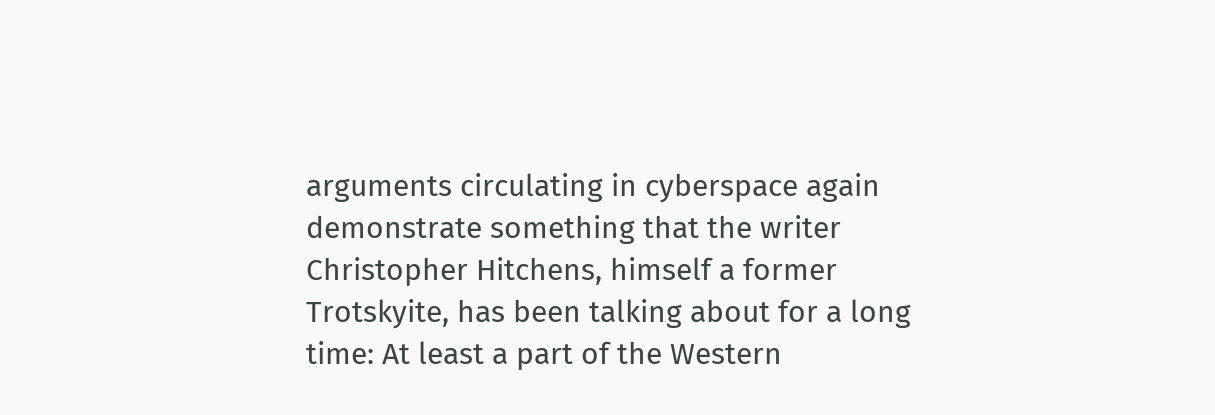arguments circulating in cyberspace again demonstrate something that the writer Christopher Hitchens, himself a former Trotskyite, has been talking about for a long time: At least a part of the Western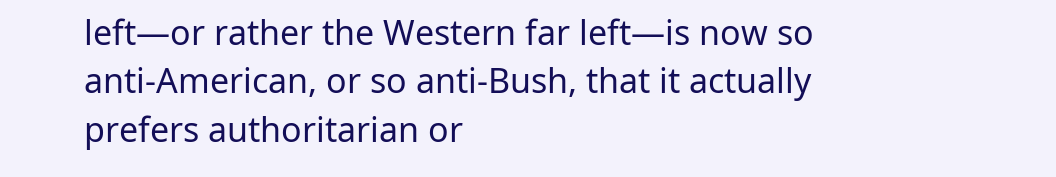left—or rather the Western far left—is now so anti-American, or so anti-Bush, that it actually prefers authoritarian or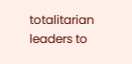totalitarian leaders to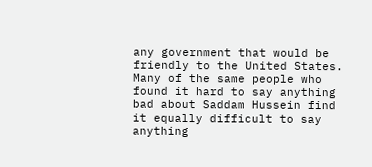any government that would be friendly to the United States. Many of the same people who found it hard to say anything bad about Saddam Hussein find it equally difficult to say anything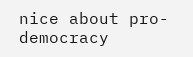nice about pro-democracy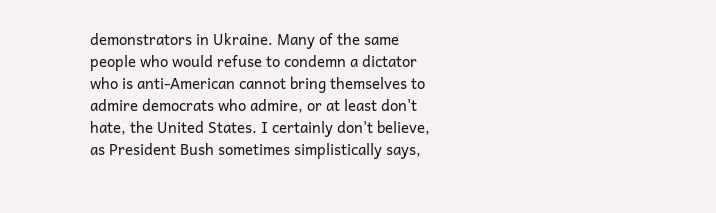demonstrators in Ukraine. Many of the same people who would refuse to condemn a dictator who is anti-American cannot bring themselves to admire democrats who admire, or at least don't hate, the United States. I certainly don't believe, as President Bush sometimes simplistically says,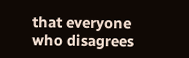that everyone who disagrees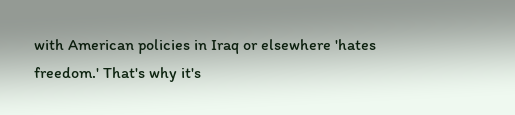with American policies in Iraq or elsewhere 'hates freedom.' That's why it's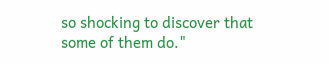so shocking to discover that some of them do."